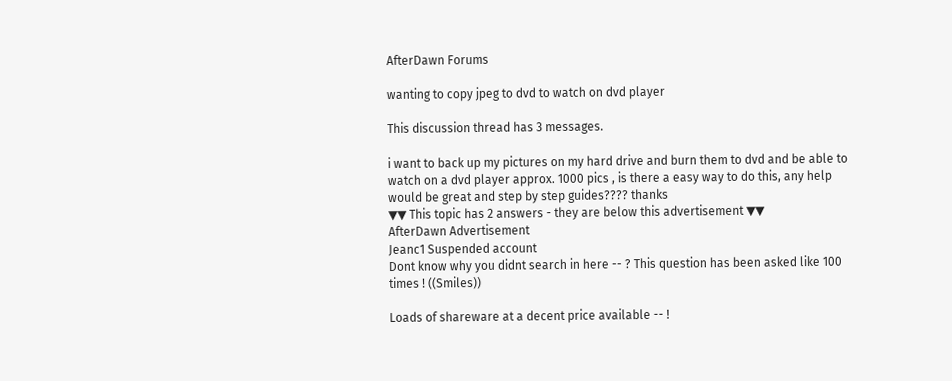AfterDawn Forums

wanting to copy jpeg to dvd to watch on dvd player

This discussion thread has 3 messages.

i want to back up my pictures on my hard drive and burn them to dvd and be able to watch on a dvd player approx. 1000 pics , is there a easy way to do this, any help would be great and step by step guides???? thanks
▼▼ This topic has 2 answers - they are below this advertisement ▼▼
AfterDawn Advertisement
Jeanc1 Suspended account
Dont know why you didnt search in here -- ? This question has been asked like 100 times ! ((Smiles))

Loads of shareware at a decent price available -- !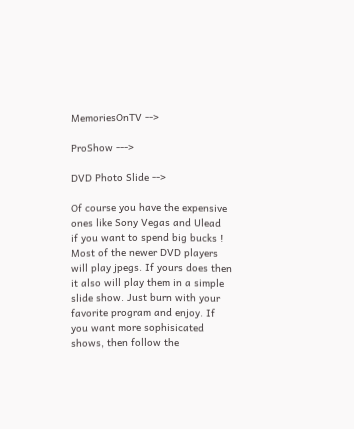MemoriesOnTV -->

ProShow --->

DVD Photo Slide -->

Of course you have the expensive ones like Sony Vegas and Ulead
if you want to spend big bucks !
Most of the newer DVD players will play jpegs. If yours does then it also will play them in a simple slide show. Just burn with your favorite program and enjoy. If you want more sophisicated shows, then follow the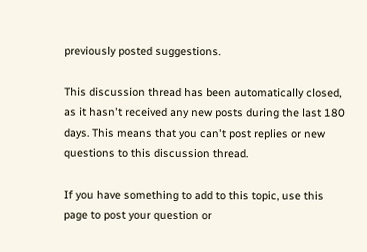previously posted suggestions.

This discussion thread has been automatically closed, as it hasn't received any new posts during the last 180 days. This means that you can't post replies or new questions to this discussion thread.

If you have something to add to this topic, use this page to post your question or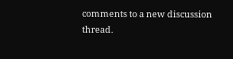comments to a new discussion thread.